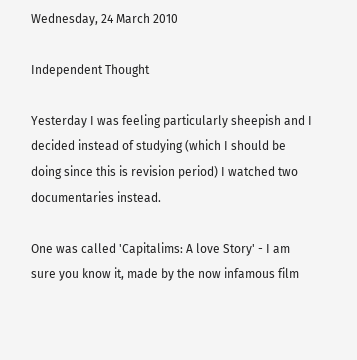Wednesday, 24 March 2010

Independent Thought

Yesterday I was feeling particularly sheepish and I decided instead of studying (which I should be doing since this is revision period) I watched two documentaries instead.

One was called 'Capitalims: A love Story' - I am sure you know it, made by the now infamous film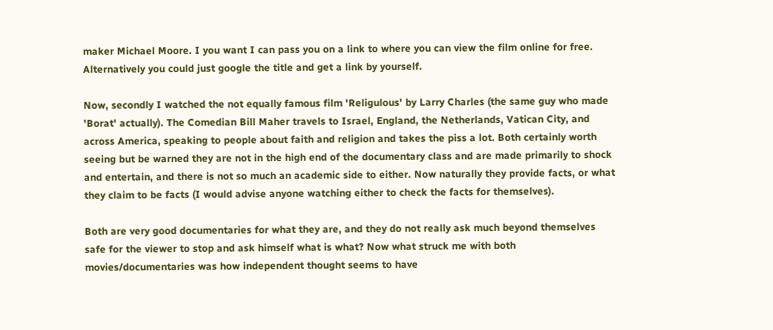maker Michael Moore. I you want I can pass you on a link to where you can view the film online for free. Alternatively you could just google the title and get a link by yourself.

Now, secondly I watched the not equally famous film 'Religulous' by Larry Charles (the same guy who made 'Borat' actually). The Comedian Bill Maher travels to Israel, England, the Netherlands, Vatican City, and across America, speaking to people about faith and religion and takes the piss a lot. Both certainly worth seeing but be warned they are not in the high end of the documentary class and are made primarily to shock and entertain, and there is not so much an academic side to either. Now naturally they provide facts, or what they claim to be facts (I would advise anyone watching either to check the facts for themselves).

Both are very good documentaries for what they are, and they do not really ask much beyond themselves safe for the viewer to stop and ask himself what is what? Now what struck me with both movies/documentaries was how independent thought seems to have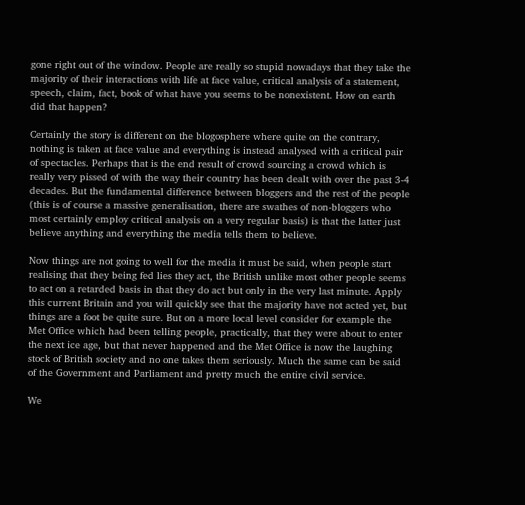gone right out of the window. People are really so stupid nowadays that they take the majority of their interactions with life at face value, critical analysis of a statement, speech, claim, fact, book of what have you seems to be nonexistent. How on earth did that happen?

Certainly the story is different on the blogosphere where quite on the contrary, nothing is taken at face value and everything is instead analysed with a critical pair of spectacles. Perhaps that is the end result of crowd sourcing a crowd which is really very pissed of with the way their country has been dealt with over the past 3-4 decades. But the fundamental difference between bloggers and the rest of the people (this is of course a massive generalisation, there are swathes of non-bloggers who most certainly employ critical analysis on a very regular basis) is that the latter just believe anything and everything the media tells them to believe.

Now things are not going to well for the media it must be said, when people start realising that they being fed lies they act, the British unlike most other people seems to act on a retarded basis in that they do act but only in the very last minute. Apply this current Britain and you will quickly see that the majority have not acted yet, but things are a foot be quite sure. But on a more local level consider for example the Met Office which had been telling people, practically, that they were about to enter the next ice age, but that never happened and the Met Office is now the laughing stock of British society and no one takes them seriously. Much the same can be said of the Government and Parliament and pretty much the entire civil service.

We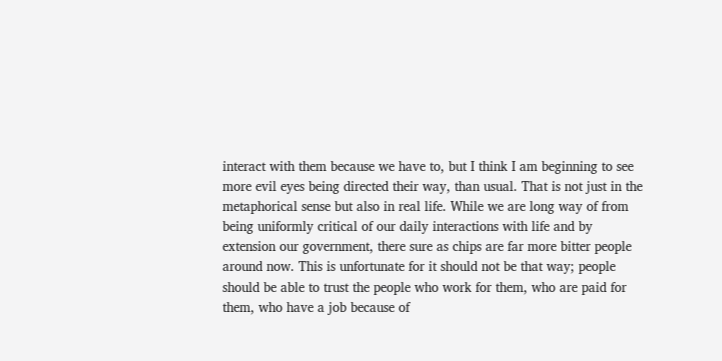interact with them because we have to, but I think I am beginning to see more evil eyes being directed their way, than usual. That is not just in the metaphorical sense but also in real life. While we are long way of from being uniformly critical of our daily interactions with life and by extension our government, there sure as chips are far more bitter people around now. This is unfortunate for it should not be that way; people should be able to trust the people who work for them, who are paid for them, who have a job because of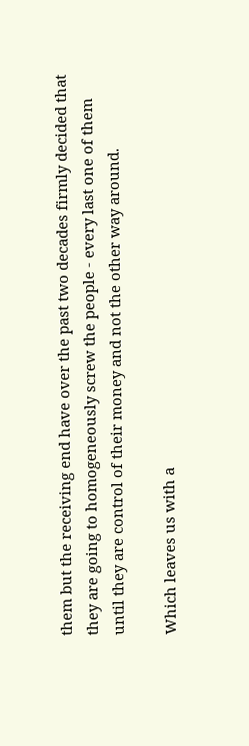them but the receiving end have over the past two decades firmly decided that they are going to homogeneously screw the people - every last one of them until they are control of their money and not the other way around.

Which leaves us with a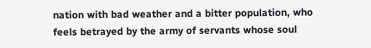nation with bad weather and a bitter population, who feels betrayed by the army of servants whose soul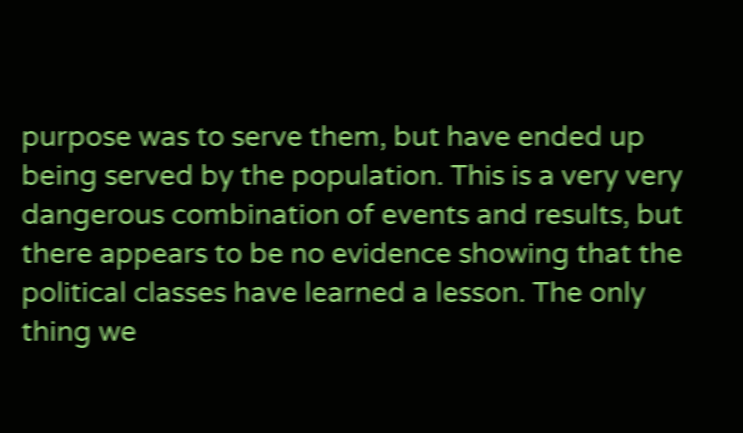purpose was to serve them, but have ended up being served by the population. This is a very very dangerous combination of events and results, but there appears to be no evidence showing that the political classes have learned a lesson. The only thing we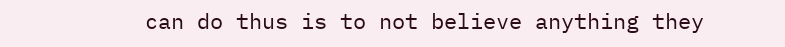can do thus is to not believe anything they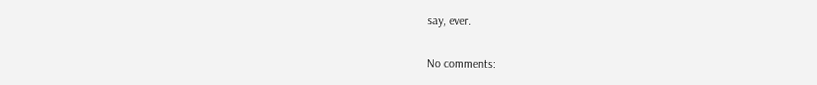say, ever.

No comments: